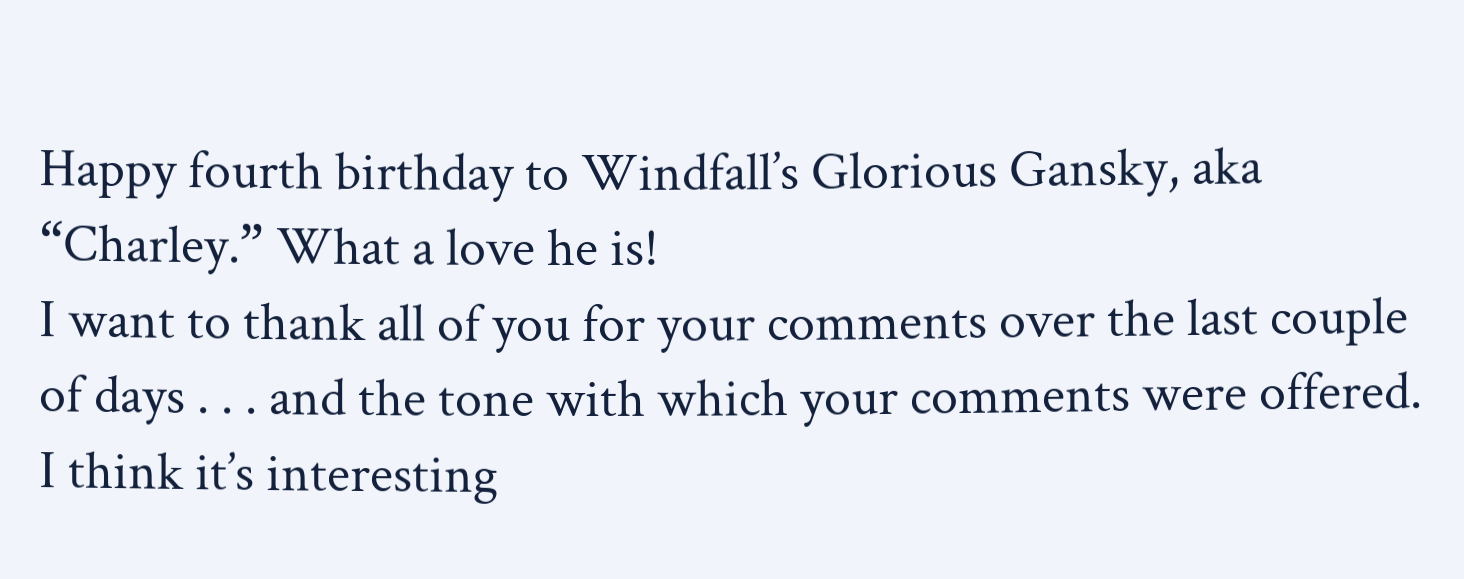Happy fourth birthday to Windfall’s Glorious Gansky, aka “Charley.” What a love he is!
I want to thank all of you for your comments over the last couple of days . . . and the tone with which your comments were offered.
I think it’s interesting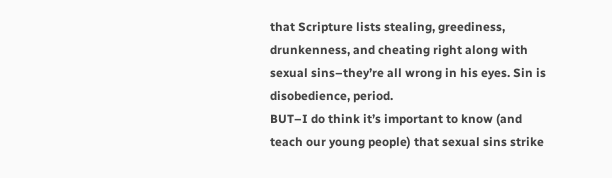that Scripture lists stealing, greediness, drunkenness, and cheating right along with sexual sins–they’re all wrong in his eyes. Sin is disobedience, period.
BUT–I do think it’s important to know (and teach our young people) that sexual sins strike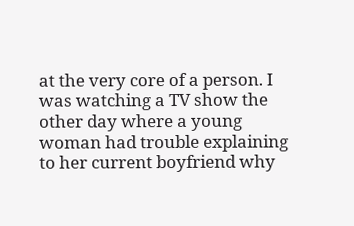at the very core of a person. I was watching a TV show the other day where a young woman had trouble explaining to her current boyfriend why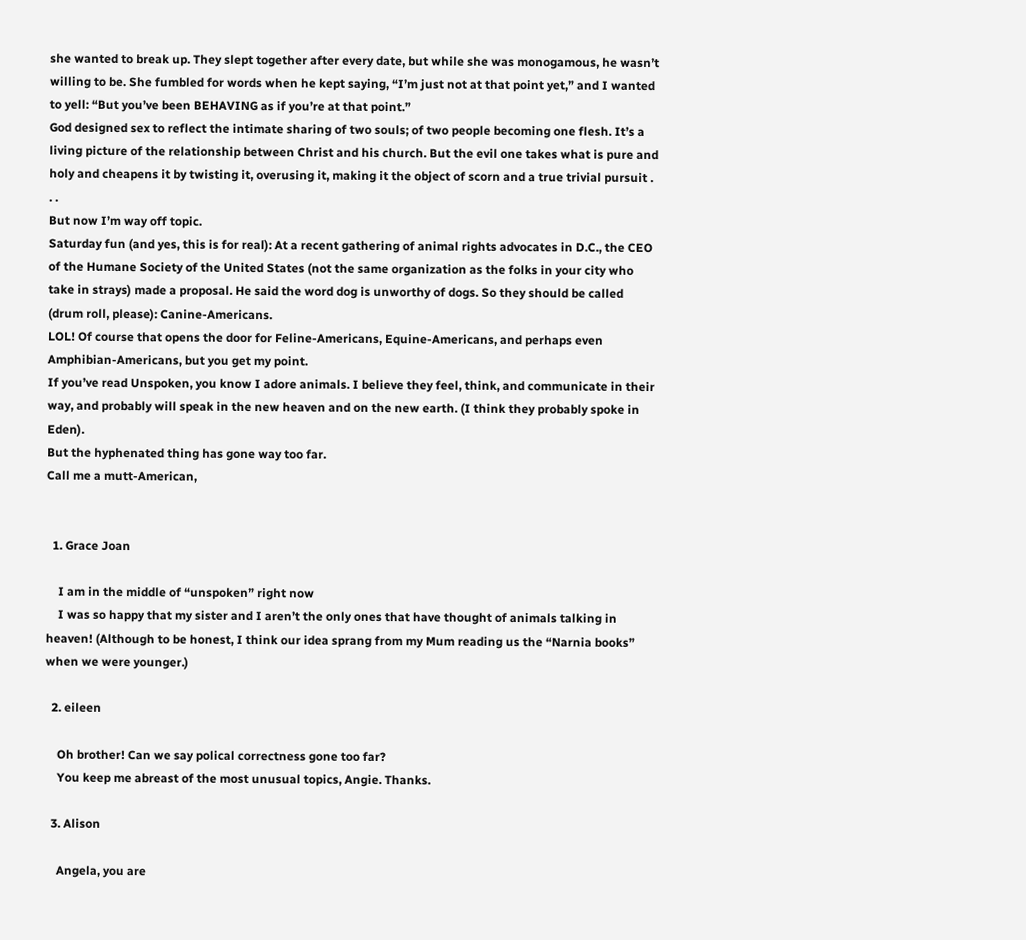she wanted to break up. They slept together after every date, but while she was monogamous, he wasn’t willing to be. She fumbled for words when he kept saying, “I’m just not at that point yet,” and I wanted to yell: “But you’ve been BEHAVING as if you’re at that point.”
God designed sex to reflect the intimate sharing of two souls; of two people becoming one flesh. It’s a living picture of the relationship between Christ and his church. But the evil one takes what is pure and holy and cheapens it by twisting it, overusing it, making it the object of scorn and a true trivial pursuit . . .
But now I’m way off topic.
Saturday fun (and yes, this is for real): At a recent gathering of animal rights advocates in D.C., the CEO of the Humane Society of the United States (not the same organization as the folks in your city who take in strays) made a proposal. He said the word dog is unworthy of dogs. So they should be called (drum roll, please): Canine-Americans.
LOL! Of course that opens the door for Feline-Americans, Equine-Americans, and perhaps even Amphibian-Americans, but you get my point.
If you’ve read Unspoken, you know I adore animals. I believe they feel, think, and communicate in their way, and probably will speak in the new heaven and on the new earth. (I think they probably spoke in Eden).
But the hyphenated thing has gone way too far.
Call me a mutt-American,


  1. Grace Joan

    I am in the middle of “unspoken” right now
    I was so happy that my sister and I aren’t the only ones that have thought of animals talking in heaven! (Although to be honest, I think our idea sprang from my Mum reading us the “Narnia books” when we were younger.)

  2. eileen

    Oh brother! Can we say polical correctness gone too far?
    You keep me abreast of the most unusual topics, Angie. Thanks.

  3. Alison

    Angela, you are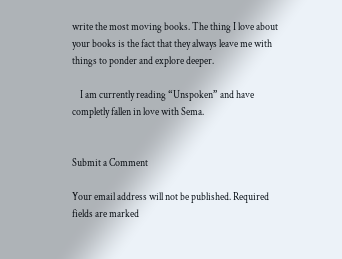write the most moving books. The thing I love about your books is the fact that they always leave me with things to ponder and explore deeper.

    I am currently reading “Unspoken” and have completly fallen in love with Sema.


Submit a Comment

Your email address will not be published. Required fields are marked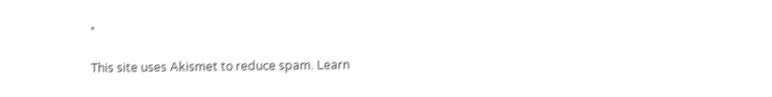*

This site uses Akismet to reduce spam. Learn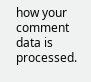how your comment data is processed.